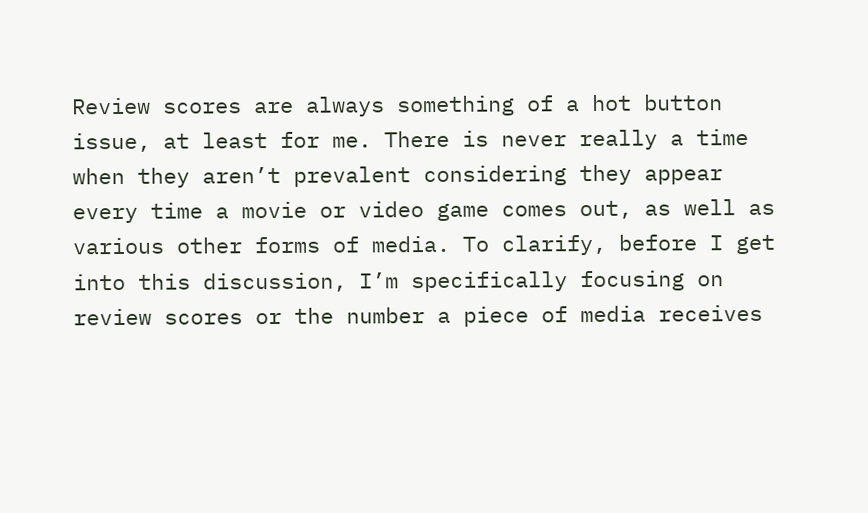Review scores are always something of a hot button issue, at least for me. There is never really a time when they aren’t prevalent considering they appear every time a movie or video game comes out, as well as various other forms of media. To clarify, before I get into this discussion, I’m specifically focusing on review scores or the number a piece of media receives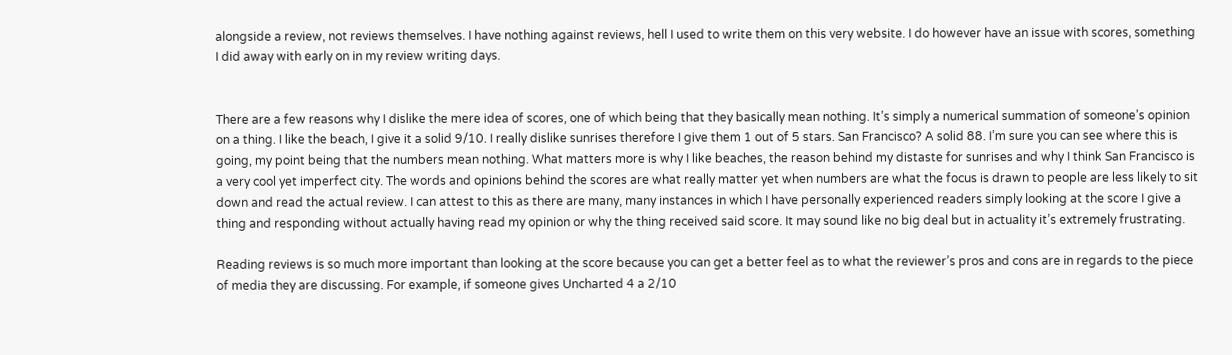alongside a review, not reviews themselves. I have nothing against reviews, hell I used to write them on this very website. I do however have an issue with scores, something I did away with early on in my review writing days.


There are a few reasons why I dislike the mere idea of scores, one of which being that they basically mean nothing. It’s simply a numerical summation of someone’s opinion on a thing. I like the beach, I give it a solid 9/10. I really dislike sunrises therefore I give them 1 out of 5 stars. San Francisco? A solid 88. I’m sure you can see where this is going, my point being that the numbers mean nothing. What matters more is why I like beaches, the reason behind my distaste for sunrises and why I think San Francisco is a very cool yet imperfect city. The words and opinions behind the scores are what really matter yet when numbers are what the focus is drawn to people are less likely to sit down and read the actual review. I can attest to this as there are many, many instances in which I have personally experienced readers simply looking at the score I give a thing and responding without actually having read my opinion or why the thing received said score. It may sound like no big deal but in actuality it’s extremely frustrating.

Reading reviews is so much more important than looking at the score because you can get a better feel as to what the reviewer’s pros and cons are in regards to the piece of media they are discussing. For example, if someone gives Uncharted 4 a 2/10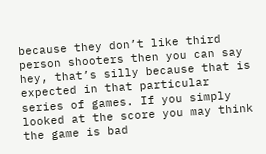because they don’t like third person shooters then you can say hey, that’s silly because that is expected in that particular series of games. If you simply looked at the score you may think the game is bad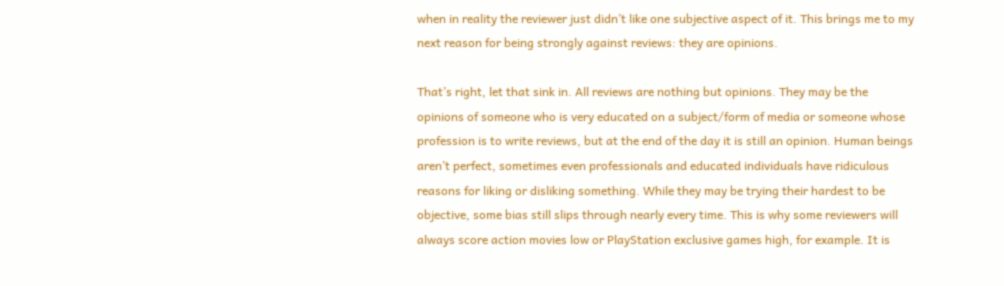when in reality the reviewer just didn’t like one subjective aspect of it. This brings me to my next reason for being strongly against reviews: they are opinions.

That’s right, let that sink in. All reviews are nothing but opinions. They may be the opinions of someone who is very educated on a subject/form of media or someone whose profession is to write reviews, but at the end of the day it is still an opinion. Human beings aren’t perfect, sometimes even professionals and educated individuals have ridiculous reasons for liking or disliking something. While they may be trying their hardest to be objective, some bias still slips through nearly every time. This is why some reviewers will always score action movies low or PlayStation exclusive games high, for example. It is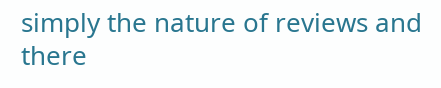simply the nature of reviews and there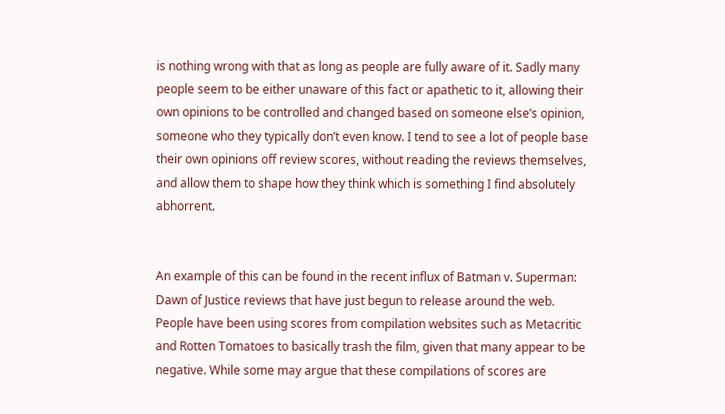is nothing wrong with that as long as people are fully aware of it. Sadly many people seem to be either unaware of this fact or apathetic to it, allowing their own opinions to be controlled and changed based on someone else’s opinion, someone who they typically don’t even know. I tend to see a lot of people base their own opinions off review scores, without reading the reviews themselves, and allow them to shape how they think which is something I find absolutely abhorrent.


An example of this can be found in the recent influx of Batman v. Superman: Dawn of Justice reviews that have just begun to release around the web. People have been using scores from compilation websites such as Metacritic and Rotten Tomatoes to basically trash the film, given that many appear to be negative. While some may argue that these compilations of scores are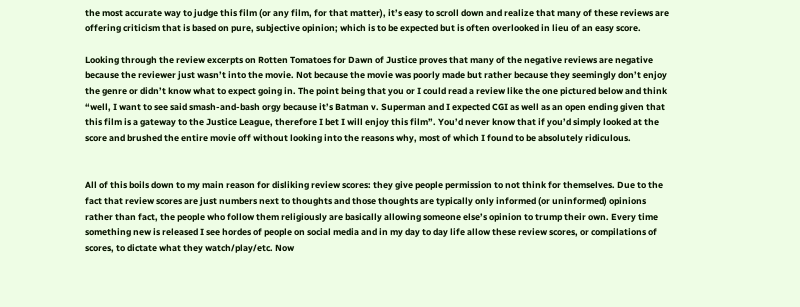the most accurate way to judge this film (or any film, for that matter), it’s easy to scroll down and realize that many of these reviews are offering criticism that is based on pure, subjective opinion; which is to be expected but is often overlooked in lieu of an easy score.

Looking through the review excerpts on Rotten Tomatoes for Dawn of Justice proves that many of the negative reviews are negative because the reviewer just wasn’t into the movie. Not because the movie was poorly made but rather because they seemingly don’t enjoy the genre or didn’t know what to expect going in. The point being that you or I could read a review like the one pictured below and think “well, I want to see said smash-and-bash orgy because it’s Batman v. Superman and I expected CGI as well as an open ending given that this film is a gateway to the Justice League, therefore I bet I will enjoy this film”. You’d never know that if you’d simply looked at the score and brushed the entire movie off without looking into the reasons why, most of which I found to be absolutely ridiculous.


All of this boils down to my main reason for disliking review scores: they give people permission to not think for themselves. Due to the fact that review scores are just numbers next to thoughts and those thoughts are typically only informed (or uninformed) opinions rather than fact, the people who follow them religiously are basically allowing someone else’s opinion to trump their own. Every time something new is released I see hordes of people on social media and in my day to day life allow these review scores, or compilations of scores, to dictate what they watch/play/etc. Now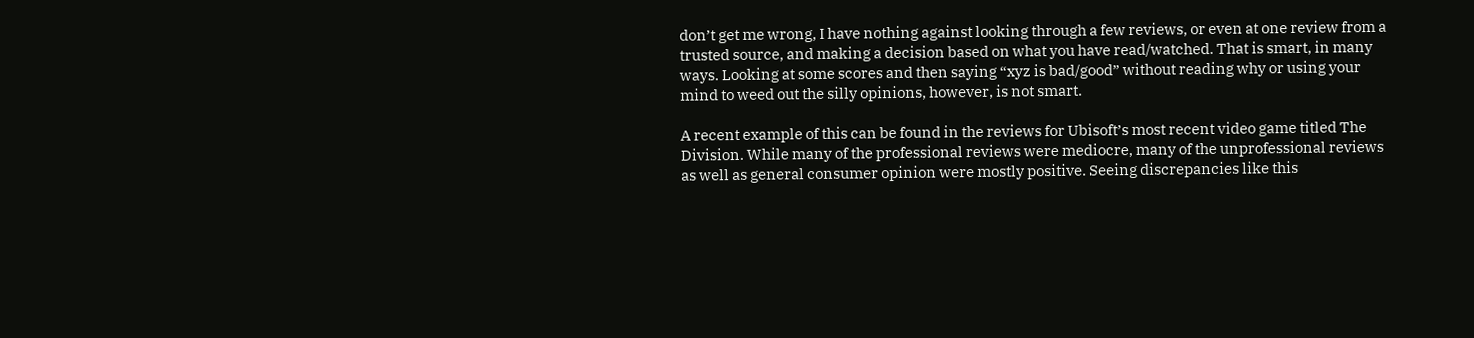don’t get me wrong, I have nothing against looking through a few reviews, or even at one review from a trusted source, and making a decision based on what you have read/watched. That is smart, in many ways. Looking at some scores and then saying “xyz is bad/good” without reading why or using your mind to weed out the silly opinions, however, is not smart.

A recent example of this can be found in the reviews for Ubisoft’s most recent video game titled The Division. While many of the professional reviews were mediocre, many of the unprofessional reviews as well as general consumer opinion were mostly positive. Seeing discrepancies like this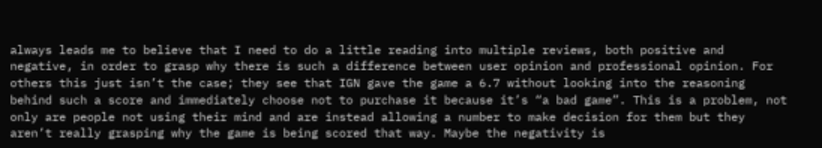always leads me to believe that I need to do a little reading into multiple reviews, both positive and negative, in order to grasp why there is such a difference between user opinion and professional opinion. For others this just isn’t the case; they see that IGN gave the game a 6.7 without looking into the reasoning behind such a score and immediately choose not to purchase it because it’s “a bad game”. This is a problem, not only are people not using their mind and are instead allowing a number to make decision for them but they aren’t really grasping why the game is being scored that way. Maybe the negativity is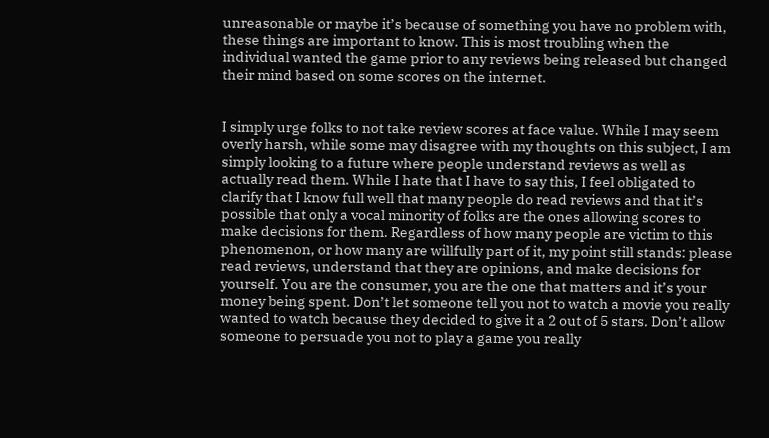unreasonable or maybe it’s because of something you have no problem with, these things are important to know. This is most troubling when the individual wanted the game prior to any reviews being released but changed their mind based on some scores on the internet.


I simply urge folks to not take review scores at face value. While I may seem overly harsh, while some may disagree with my thoughts on this subject, I am simply looking to a future where people understand reviews as well as actually read them. While I hate that I have to say this, I feel obligated to clarify that I know full well that many people do read reviews and that it’s possible that only a vocal minority of folks are the ones allowing scores to make decisions for them. Regardless of how many people are victim to this phenomenon, or how many are willfully part of it, my point still stands: please read reviews, understand that they are opinions, and make decisions for yourself. You are the consumer, you are the one that matters and it’s your money being spent. Don’t let someone tell you not to watch a movie you really wanted to watch because they decided to give it a 2 out of 5 stars. Don’t allow someone to persuade you not to play a game you really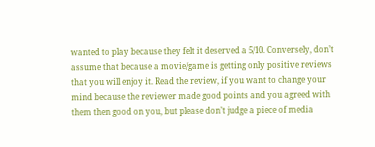wanted to play because they felt it deserved a 5/10. Conversely, don’t assume that because a movie/game is getting only positive reviews that you will enjoy it. Read the review, if you want to change your mind because the reviewer made good points and you agreed with them then good on you, but please don’t judge a piece of media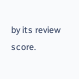by its review score.